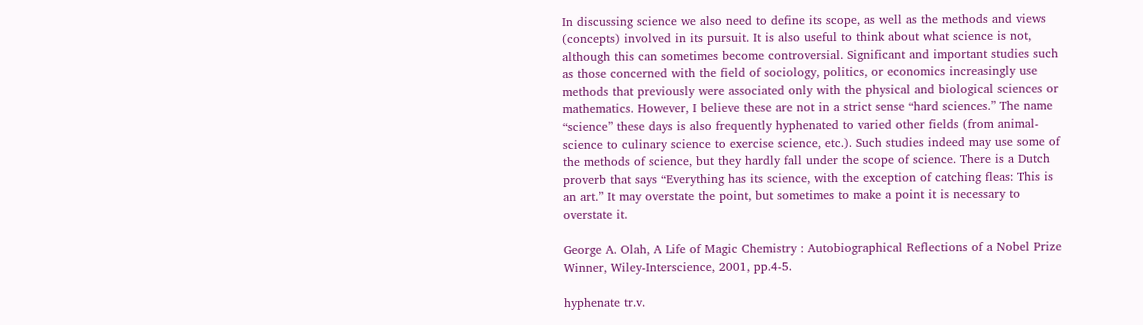In discussing science we also need to define its scope, as well as the methods and views (concepts) involved in its pursuit. It is also useful to think about what science is not, although this can sometimes become controversial. Significant and important studies such as those concerned with the field of sociology, politics, or economics increasingly use methods that previously were associated only with the physical and biological sciences or mathematics. However, I believe these are not in a strict sense “hard sciences.” The name “science” these days is also frequently hyphenated to varied other fields (from animal- science to culinary science to exercise science, etc.). Such studies indeed may use some of the methods of science, but they hardly fall under the scope of science. There is a Dutch proverb that says “Everything has its science, with the exception of catching fleas: This is an art.” It may overstate the point, but sometimes to make a point it is necessary to overstate it.

George A. Olah, A Life of Magic Chemistry : Autobiographical Reflections of a Nobel Prize Winner, Wiley-Interscience, 2001, pp.4-5.

hyphenate tr.v.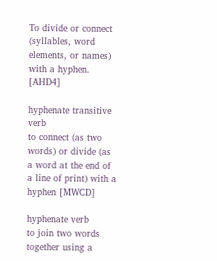To divide or connect (syllables, word elements, or names) with a hyphen. [AHD4]

hyphenate transitive verb
to connect (as two words) or divide (as a word at the end of a line of print) with a hyphen [MWCD]

hyphenate verb
to join two words together using a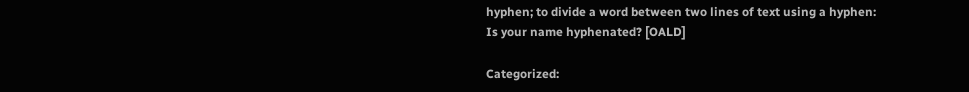hyphen; to divide a word between two lines of text using a hyphen:
Is your name hyphenated? [OALD]

Categorized: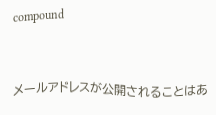compound


メールアドレスが公開されることはあ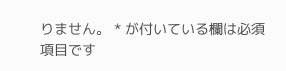りません。 * が付いている欄は必須項目です